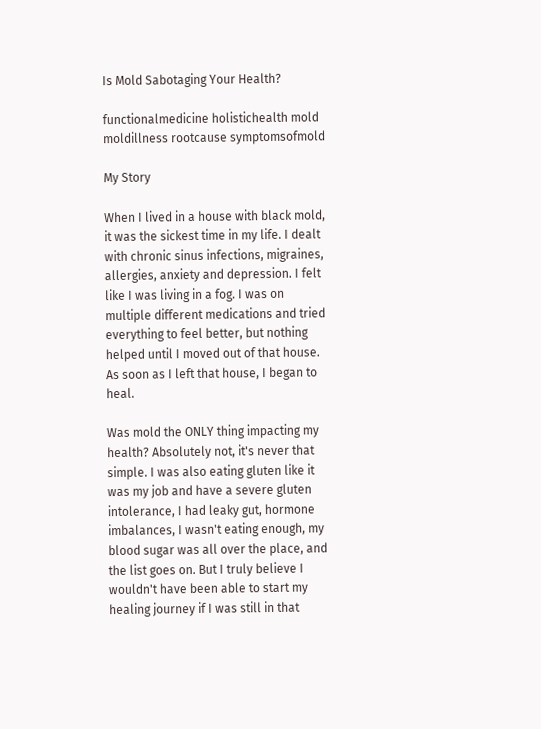Is Mold Sabotaging Your Health?

functionalmedicine holistichealth mold moldillness rootcause symptomsofmold

My Story

When I lived in a house with black mold, it was the sickest time in my life. I dealt with chronic sinus infections, migraines, allergies, anxiety and depression. I felt like I was living in a fog. I was on multiple different medications and tried everything to feel better, but nothing helped until I moved out of that house. As soon as I left that house, I began to heal.

Was mold the ONLY thing impacting my health? Absolutely not, it's never that simple. I was also eating gluten like it was my job and have a severe gluten intolerance, I had leaky gut, hormone imbalances, I wasn't eating enough, my blood sugar was all over the place, and the list goes on. But I truly believe I wouldn't have been able to start my healing journey if I was still in that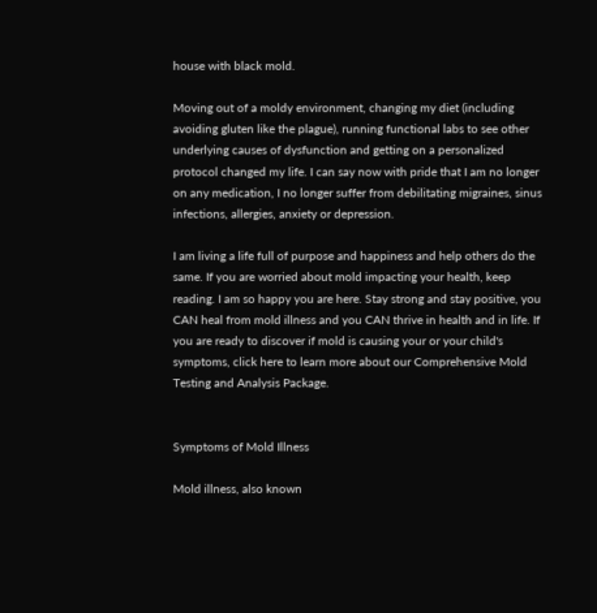house with black mold.

Moving out of a moldy environment, changing my diet (including avoiding gluten like the plague), running functional labs to see other underlying causes of dysfunction and getting on a personalized protocol changed my life. I can say now with pride that I am no longer on any medication, I no longer suffer from debilitating migraines, sinus infections, allergies, anxiety or depression.

I am living a life full of purpose and happiness and help others do the same. If you are worried about mold impacting your health, keep reading. I am so happy you are here. Stay strong and stay positive, you CAN heal from mold illness and you CAN thrive in health and in life. If you are ready to discover if mold is causing your or your child's symptoms, click here to learn more about our Comprehensive Mold Testing and Analysis Package.


Symptoms of Mold Illness

Mold illness, also known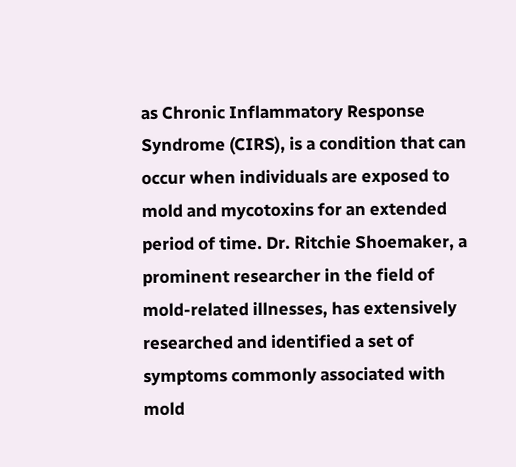as Chronic Inflammatory Response Syndrome (CIRS), is a condition that can occur when individuals are exposed to mold and mycotoxins for an extended period of time. Dr. Ritchie Shoemaker, a prominent researcher in the field of mold-related illnesses, has extensively researched and identified a set of symptoms commonly associated with mold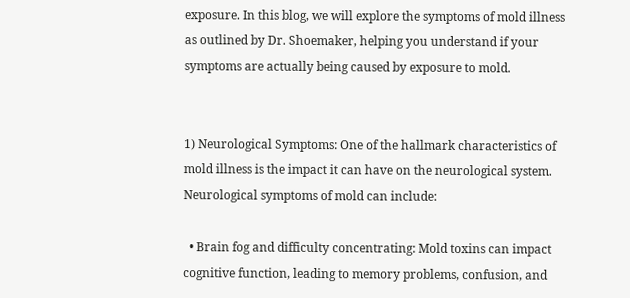exposure. In this blog, we will explore the symptoms of mold illness as outlined by Dr. Shoemaker, helping you understand if your symptoms are actually being caused by exposure to mold.


1) Neurological Symptoms: One of the hallmark characteristics of mold illness is the impact it can have on the neurological system. Neurological symptoms of mold can include:

  • Brain fog and difficulty concentrating: Mold toxins can impact cognitive function, leading to memory problems, confusion, and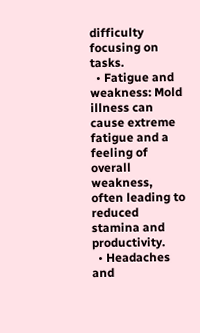difficulty focusing on tasks.
  • Fatigue and weakness: Mold illness can cause extreme fatigue and a feeling of overall weakness, often leading to reduced stamina and productivity.
  • Headaches and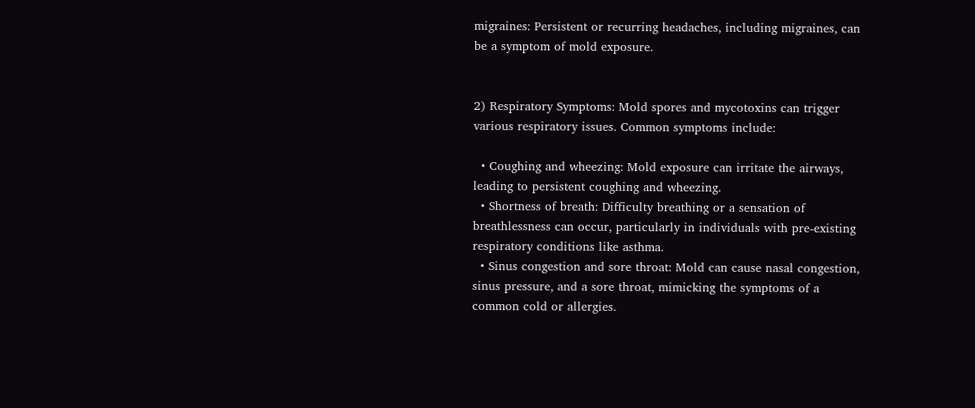migraines: Persistent or recurring headaches, including migraines, can be a symptom of mold exposure.


2) Respiratory Symptoms: Mold spores and mycotoxins can trigger various respiratory issues. Common symptoms include:

  • Coughing and wheezing: Mold exposure can irritate the airways, leading to persistent coughing and wheezing.
  • Shortness of breath: Difficulty breathing or a sensation of breathlessness can occur, particularly in individuals with pre-existing respiratory conditions like asthma.
  • Sinus congestion and sore throat: Mold can cause nasal congestion, sinus pressure, and a sore throat, mimicking the symptoms of a common cold or allergies.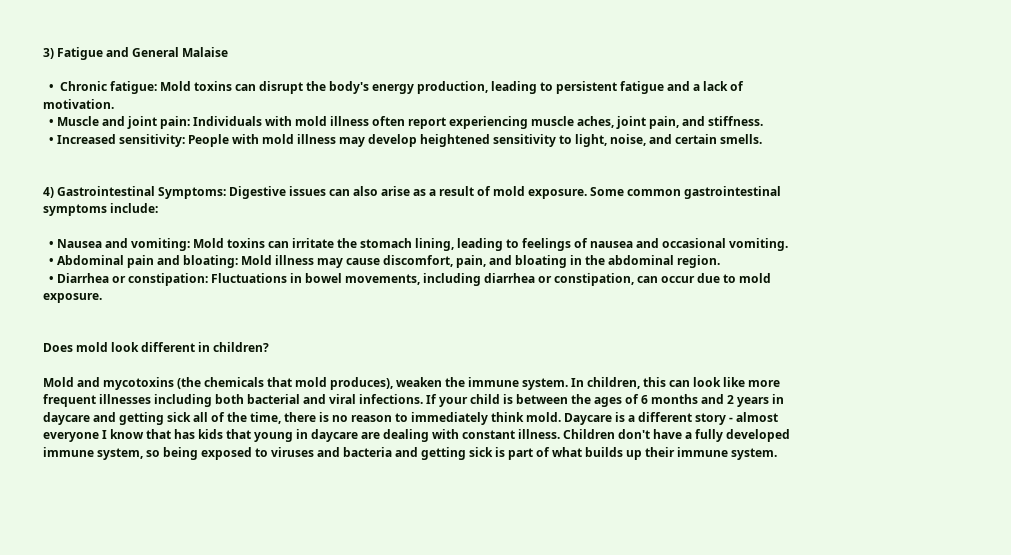3) Fatigue and General Malaise

  •  Chronic fatigue: Mold toxins can disrupt the body's energy production, leading to persistent fatigue and a lack of motivation.
  • Muscle and joint pain: Individuals with mold illness often report experiencing muscle aches, joint pain, and stiffness.
  • Increased sensitivity: People with mold illness may develop heightened sensitivity to light, noise, and certain smells.


4) Gastrointestinal Symptoms: Digestive issues can also arise as a result of mold exposure. Some common gastrointestinal symptoms include:

  • Nausea and vomiting: Mold toxins can irritate the stomach lining, leading to feelings of nausea and occasional vomiting.
  • Abdominal pain and bloating: Mold illness may cause discomfort, pain, and bloating in the abdominal region.
  • Diarrhea or constipation: Fluctuations in bowel movements, including diarrhea or constipation, can occur due to mold exposure.


Does mold look different in children?

Mold and mycotoxins (the chemicals that mold produces), weaken the immune system. In children, this can look like more frequent illnesses including both bacterial and viral infections. If your child is between the ages of 6 months and 2 years in daycare and getting sick all of the time, there is no reason to immediately think mold. Daycare is a different story - almost everyone I know that has kids that young in daycare are dealing with constant illness. Children don't have a fully developed immune system, so being exposed to viruses and bacteria and getting sick is part of what builds up their immune system.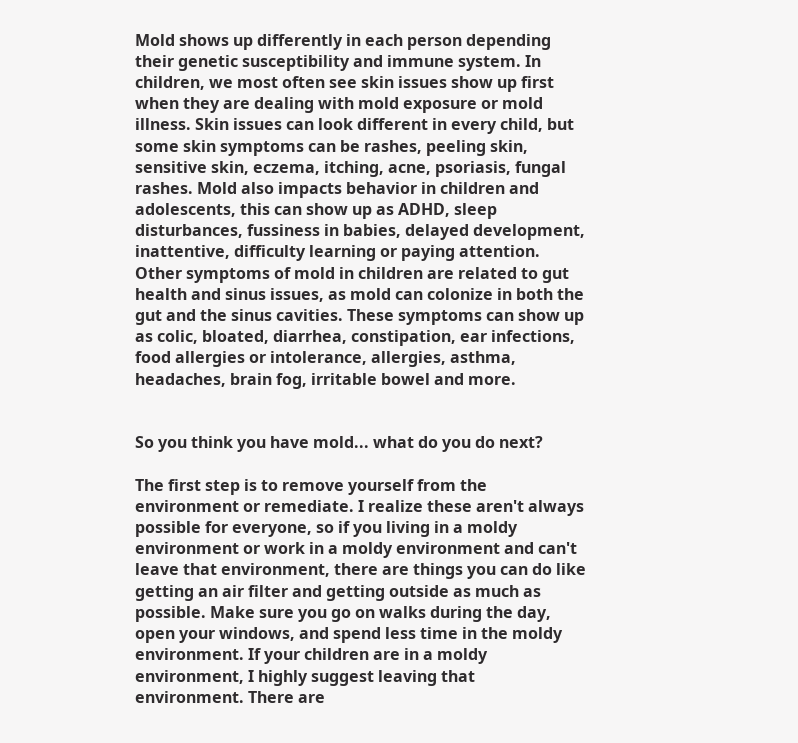Mold shows up differently in each person depending their genetic susceptibility and immune system. In children, we most often see skin issues show up first when they are dealing with mold exposure or mold illness. Skin issues can look different in every child, but some skin symptoms can be rashes, peeling skin, sensitive skin, eczema, itching, acne, psoriasis, fungal rashes. Mold also impacts behavior in children and adolescents, this can show up as ADHD, sleep disturbances, fussiness in babies, delayed development, inattentive, difficulty learning or paying attention. Other symptoms of mold in children are related to gut health and sinus issues, as mold can colonize in both the gut and the sinus cavities. These symptoms can show up as colic, bloated, diarrhea, constipation, ear infections, food allergies or intolerance, allergies, asthma, headaches, brain fog, irritable bowel and more.


So you think you have mold... what do you do next?

The first step is to remove yourself from the environment or remediate. I realize these aren't always possible for everyone, so if you living in a moldy environment or work in a moldy environment and can't leave that environment, there are things you can do like getting an air filter and getting outside as much as possible. Make sure you go on walks during the day, open your windows, and spend less time in the moldy environment. If your children are in a moldy environment, I highly suggest leaving that environment. There are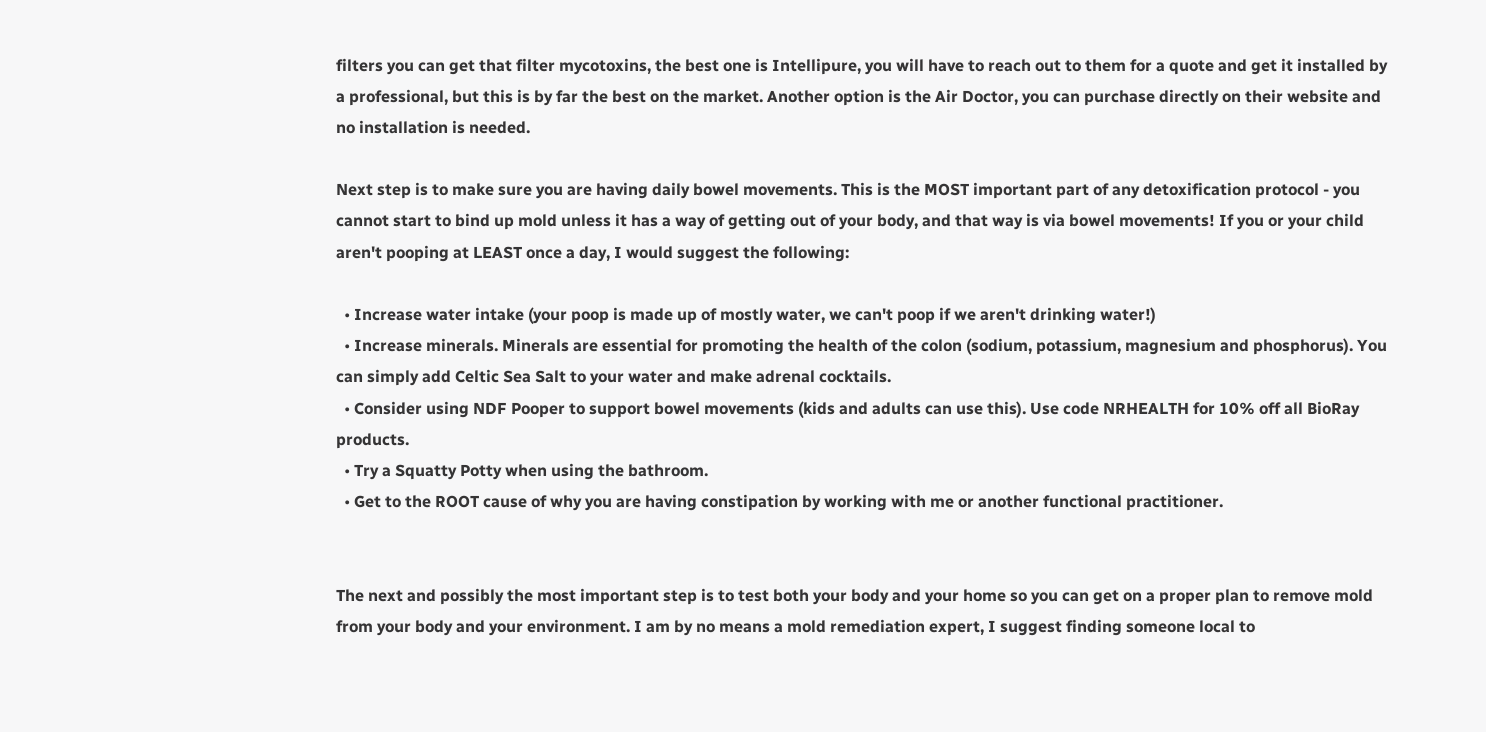filters you can get that filter mycotoxins, the best one is Intellipure, you will have to reach out to them for a quote and get it installed by a professional, but this is by far the best on the market. Another option is the Air Doctor, you can purchase directly on their website and no installation is needed.

Next step is to make sure you are having daily bowel movements. This is the MOST important part of any detoxification protocol - you cannot start to bind up mold unless it has a way of getting out of your body, and that way is via bowel movements! If you or your child aren't pooping at LEAST once a day, I would suggest the following:

  • Increase water intake (your poop is made up of mostly water, we can't poop if we aren't drinking water!)
  • Increase minerals. Minerals are essential for promoting the health of the colon (sodium, potassium, magnesium and phosphorus). You can simply add Celtic Sea Salt to your water and make adrenal cocktails.
  • Consider using NDF Pooper to support bowel movements (kids and adults can use this). Use code NRHEALTH for 10% off all BioRay products.
  • Try a Squatty Potty when using the bathroom.
  • Get to the ROOT cause of why you are having constipation by working with me or another functional practitioner.


The next and possibly the most important step is to test both your body and your home so you can get on a proper plan to remove mold from your body and your environment. I am by no means a mold remediation expert, I suggest finding someone local to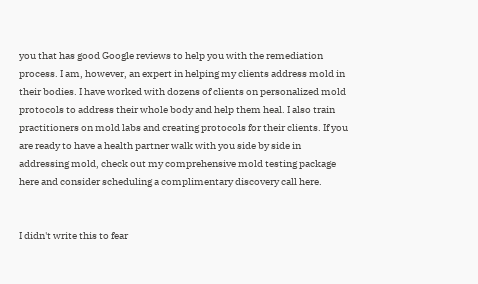you that has good Google reviews to help you with the remediation process. I am, however, an expert in helping my clients address mold in their bodies. I have worked with dozens of clients on personalized mold protocols to address their whole body and help them heal. I also train practitioners on mold labs and creating protocols for their clients. If you are ready to have a health partner walk with you side by side in addressing mold, check out my comprehensive mold testing package here and consider scheduling a complimentary discovery call here.


I didn't write this to fear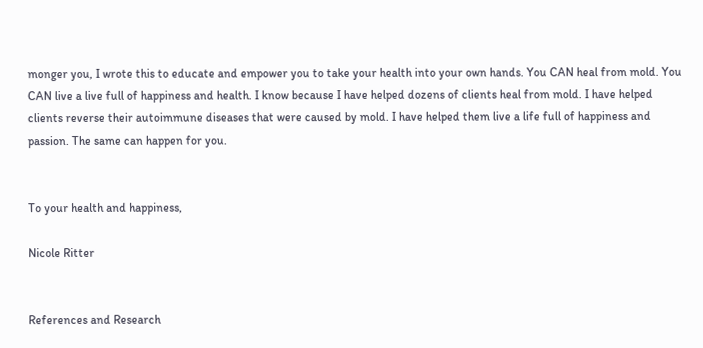monger you, I wrote this to educate and empower you to take your health into your own hands. You CAN heal from mold. You CAN live a live full of happiness and health. I know because I have helped dozens of clients heal from mold. I have helped clients reverse their autoimmune diseases that were caused by mold. I have helped them live a life full of happiness and passion. The same can happen for you.


To your health and happiness,

Nicole Ritter


References and Research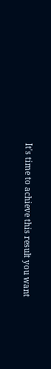It's time to achieve this result you want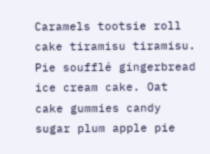Caramels tootsie roll cake tiramisu tiramisu. Pie soufflé gingerbread ice cream cake. Oat cake gummies candy sugar plum apple pie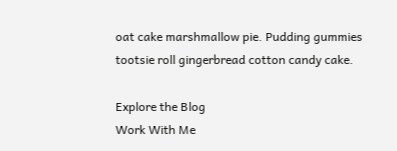oat cake marshmallow pie. Pudding gummies tootsie roll gingerbread cotton candy cake.

Explore the Blog
Work With Me